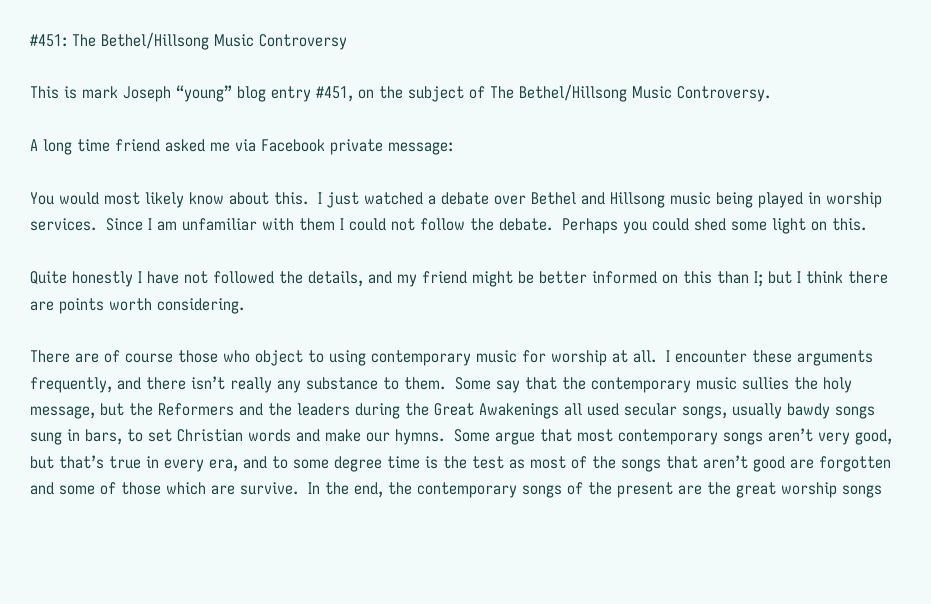#451: The Bethel/Hillsong Music Controversy

This is mark Joseph “young” blog entry #451, on the subject of The Bethel/Hillsong Music Controversy.

A long time friend asked me via Facebook private message:

You would most likely know about this.  I just watched a debate over Bethel and Hillsong music being played in worship services.  Since I am unfamiliar with them I could not follow the debate.  Perhaps you could shed some light on this.

Quite honestly I have not followed the details, and my friend might be better informed on this than I; but I think there are points worth considering.

There are of course those who object to using contemporary music for worship at all.  I encounter these arguments frequently, and there isn’t really any substance to them.  Some say that the contemporary music sullies the holy message, but the Reformers and the leaders during the Great Awakenings all used secular songs, usually bawdy songs sung in bars, to set Christian words and make our hymns.  Some argue that most contemporary songs aren’t very good, but that’s true in every era, and to some degree time is the test as most of the songs that aren’t good are forgotten and some of those which are survive.  In the end, the contemporary songs of the present are the great worship songs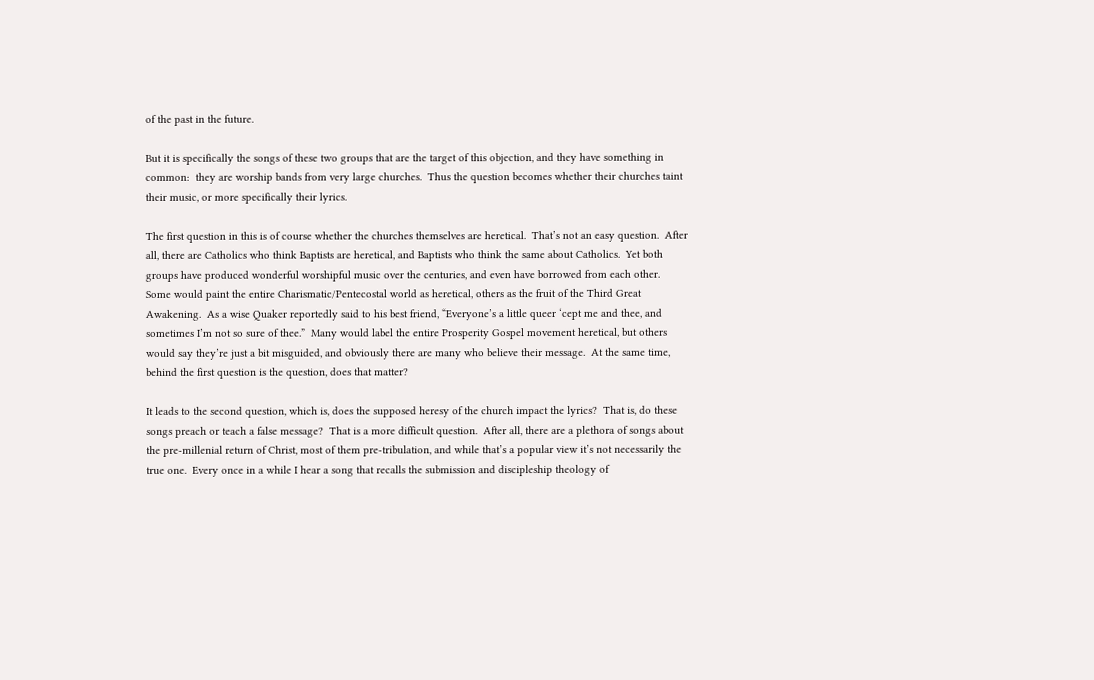of the past in the future.

But it is specifically the songs of these two groups that are the target of this objection, and they have something in common:  they are worship bands from very large churches.  Thus the question becomes whether their churches taint their music, or more specifically their lyrics.

The first question in this is of course whether the churches themselves are heretical.  That’s not an easy question.  After all, there are Catholics who think Baptists are heretical, and Baptists who think the same about Catholics.  Yet both groups have produced wonderful worshipful music over the centuries, and even have borrowed from each other.  Some would paint the entire Charismatic/Pentecostal world as heretical, others as the fruit of the Third Great Awakening.  As a wise Quaker reportedly said to his best friend, “Everyone’s a little queer ‘cept me and thee, and sometimes I’m not so sure of thee.”  Many would label the entire Prosperity Gospel movement heretical, but others would say they’re just a bit misguided, and obviously there are many who believe their message.  At the same time, behind the first question is the question, does that matter?

It leads to the second question, which is, does the supposed heresy of the church impact the lyrics?  That is, do these songs preach or teach a false message?  That is a more difficult question.  After all, there are a plethora of songs about the pre-millenial return of Christ, most of them pre-tribulation, and while that’s a popular view it’s not necessarily the true one.  Every once in a while I hear a song that recalls the submission and discipleship theology of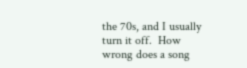the 70s, and I usually turn it off.  How wrong does a song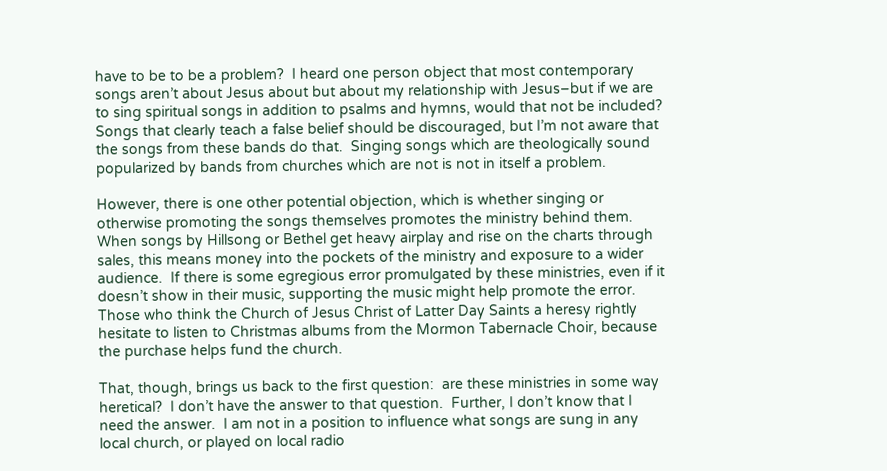have to be to be a problem?  I heard one person object that most contemporary songs aren’t about Jesus about but about my relationship with Jesus–but if we are to sing spiritual songs in addition to psalms and hymns, would that not be included?  Songs that clearly teach a false belief should be discouraged, but I’m not aware that the songs from these bands do that.  Singing songs which are theologically sound popularized by bands from churches which are not is not in itself a problem.

However, there is one other potential objection, which is whether singing or otherwise promoting the songs themselves promotes the ministry behind them.  When songs by Hillsong or Bethel get heavy airplay and rise on the charts through sales, this means money into the pockets of the ministry and exposure to a wider audience.  If there is some egregious error promulgated by these ministries, even if it doesn’t show in their music, supporting the music might help promote the error.  Those who think the Church of Jesus Christ of Latter Day Saints a heresy rightly hesitate to listen to Christmas albums from the Mormon Tabernacle Choir, because the purchase helps fund the church.

That, though, brings us back to the first question:  are these ministries in some way heretical?  I don’t have the answer to that question.  Further, I don’t know that I need the answer.  I am not in a position to influence what songs are sung in any local church, or played on local radio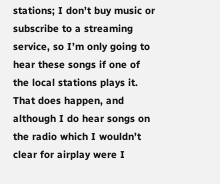stations; I don’t buy music or subscribe to a streaming service, so I’m only going to hear these songs if one of the local stations plays it.  That does happen, and although I do hear songs on the radio which I wouldn’t clear for airplay were I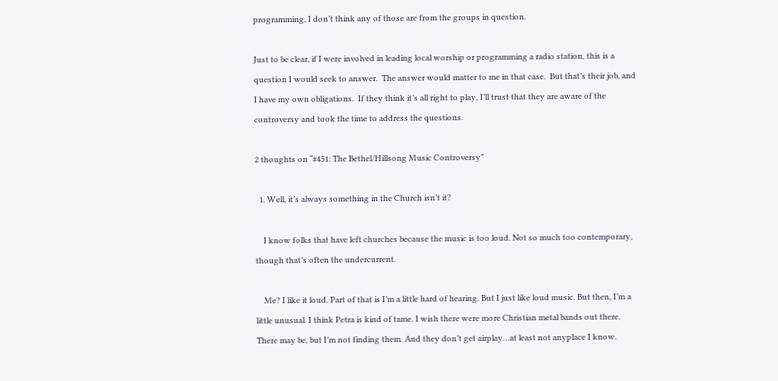programming, I don’t think any of those are from the groups in question.

Just to be clear, if I were involved in leading local worship or programming a radio station, this is a question I would seek to answer.  The answer would matter to me in that case.  But that’s their job, and I have my own obligations.  If they think it’s all right to play, I’ll trust that they are aware of the controversy and took the time to address the questions.

2 thoughts on “#451: The Bethel/Hillsong Music Controversy”

  1. Well, it’s always something in the Church isn’t it?

    I know folks that have left churches because the music is too loud. Not so much too contemporary, though that’s often the undercurrent.

    Me? I like it loud. Part of that is I’m a little hard of hearing. But I just like loud music. But then, I’m a little unusual. I think Petra is kind of tame. I wish there were more Christian metal bands out there. There may be, but I’m not finding them. And they don’t get airplay…at least not anyplace I know.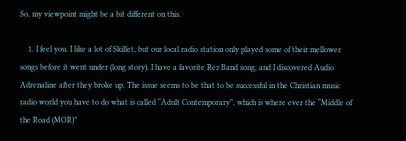So, my viewpoint might be a bit different on this.

    1. I feel you. I like a lot of Skillet, but our local radio station only played some of their mellower songs before it went under (long story). I have a favorite Rez Band song, and I discovered Audio Adrenaline after they broke up. The issue seems to be that to be successful in the Christian music radio world you have to do what is called “Adult Contemporary”, which is where ever the “Middle of the Road (MOR)”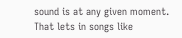sound is at any given moment. That lets in songs like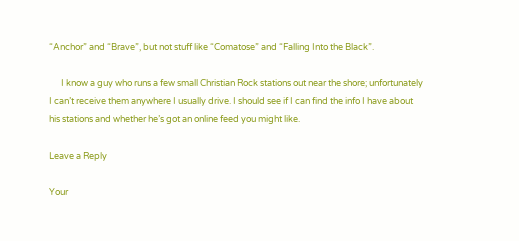“Anchor” and “Brave”, but not stuff like “Comatose” and “Falling Into the Black”.

      I know a guy who runs a few small Christian Rock stations out near the shore; unfortunately I can’t receive them anywhere I usually drive. I should see if I can find the info I have about his stations and whether he’s got an online feed you might like.

Leave a Reply

Your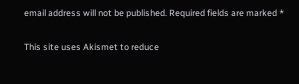email address will not be published. Required fields are marked *

This site uses Akismet to reduce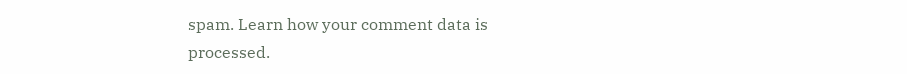spam. Learn how your comment data is processed.